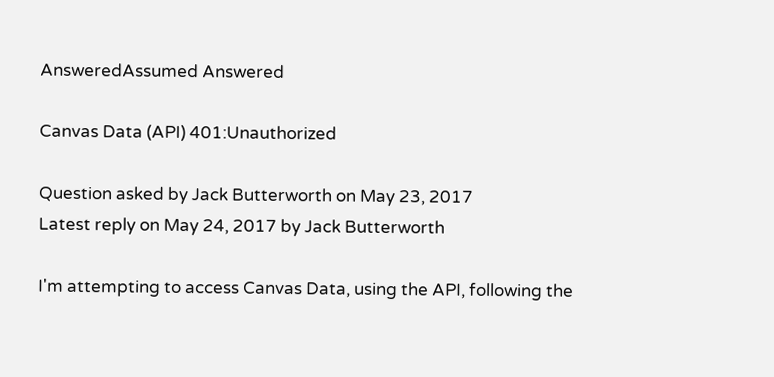AnsweredAssumed Answered

Canvas Data (API) 401:Unauthorized

Question asked by Jack Butterworth on May 23, 2017
Latest reply on May 24, 2017 by Jack Butterworth

I'm attempting to access Canvas Data, using the API, following the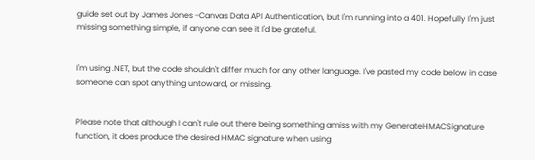guide set out by James Jones -Canvas Data API Authentication, but I'm running into a 401. Hopefully I'm just missing something simple, if anyone can see it I'd be grateful.


I'm using .NET, but the code shouldn't differ much for any other language. I've pasted my code below in case someone can spot anything untoward, or missing.


Please note that although I can't rule out there being something amiss with my GenerateHMACSignature function, it does produce the desired HMAC signature when using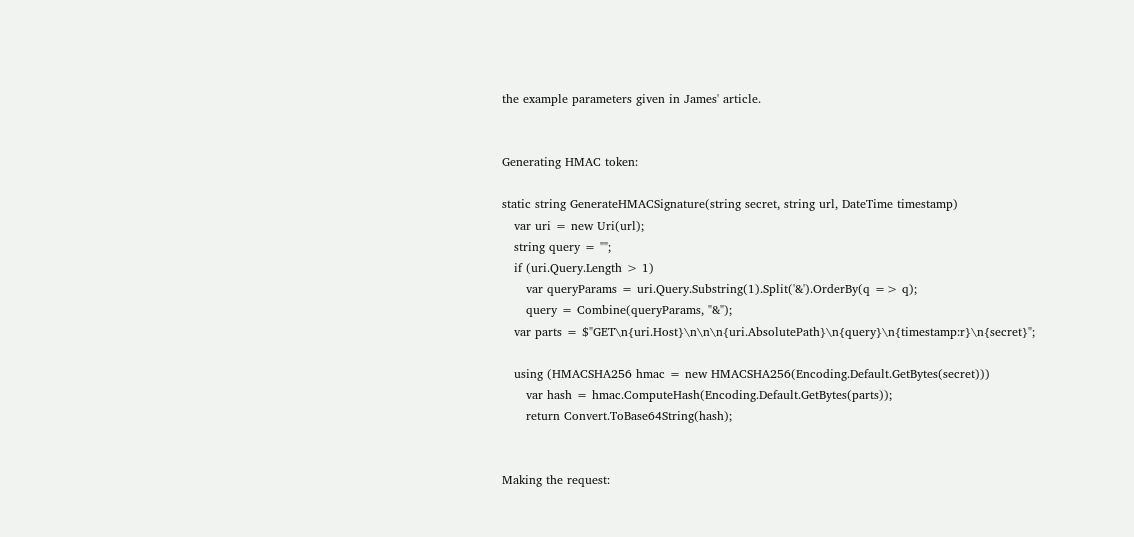the example parameters given in James' article.


Generating HMAC token:

static string GenerateHMACSignature(string secret, string url, DateTime timestamp)
   var uri = new Uri(url);
   string query = "";
   if (uri.Query.Length > 1)
      var queryParams = uri.Query.Substring(1).Split('&').OrderBy(q => q);
      query = Combine(queryParams, "&");
   var parts = $"GET\n{uri.Host}\n\n\n{uri.AbsolutePath}\n{query}\n{timestamp:r}\n{secret}";

   using (HMACSHA256 hmac = new HMACSHA256(Encoding.Default.GetBytes(secret)))
      var hash = hmac.ComputeHash(Encoding.Default.GetBytes(parts));
      return Convert.ToBase64String(hash);


Making the request: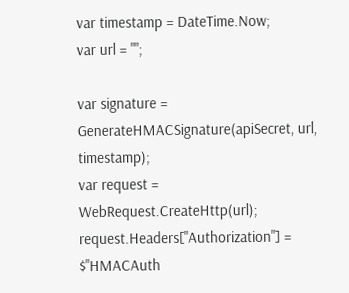var timestamp = DateTime.Now;
var url = "";

var signature = GenerateHMACSignature(apiSecret, url, timestamp);
var request = WebRequest.CreateHttp(url);
request.Headers["Authorization"] = $"HMACAuth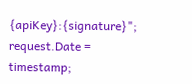{apiKey}:{signature}";
request.Date = timestamp;